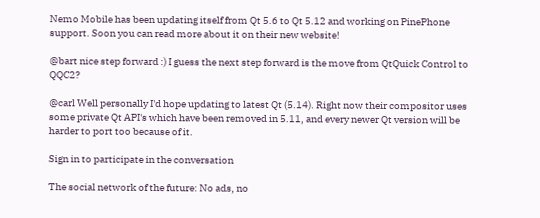Nemo Mobile has been updating itself from Qt 5.6 to Qt 5.12 and working on PinePhone support. Soon you can read more about it on their new website!

@bart nice step forward :) I guess the next step forward is the move from QtQuick Control to QQC2?

@carl Well personally I'd hope updating to latest Qt (5.14). Right now their compositor uses some private Qt API's which have been removed in 5.11, and every newer Qt version will be harder to port too because of it.

Sign in to participate in the conversation

The social network of the future: No ads, no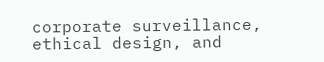corporate surveillance, ethical design, and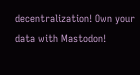decentralization! Own your data with Mastodon!